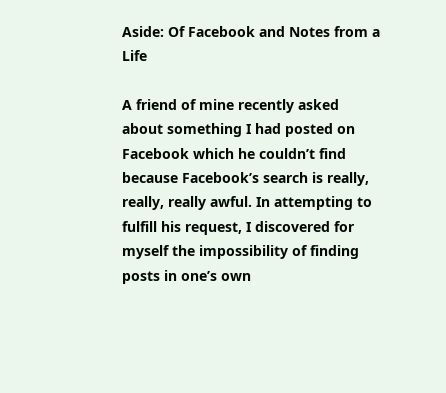Aside: Of Facebook and Notes from a Life

A friend of mine recently asked about something I had posted on Facebook which he couldn’t find because Facebook’s search is really, really, really awful. In attempting to fulfill his request, I discovered for myself the impossibility of finding posts in one’s own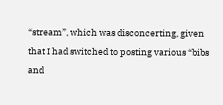“stream”, which was disconcerting, given that I had switched to posting various “bibs and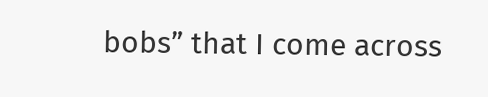bobs” that I come across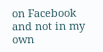on Facebook and not in my own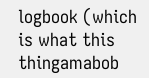logbook (which is what this thingamabob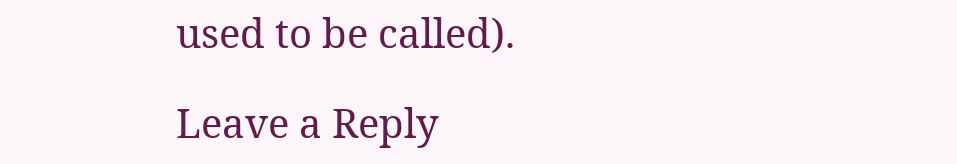used to be called).

Leave a Reply